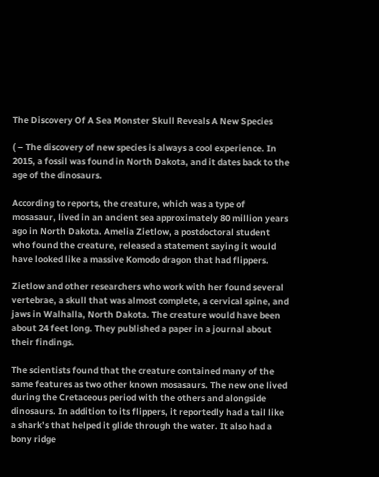The Discovery Of A Sea Monster Skull Reveals A New Species

( – The discovery of new species is always a cool experience. In 2015, a fossil was found in North Dakota, and it dates back to the age of the dinosaurs.

According to reports, the creature, which was a type of mosasaur, lived in an ancient sea approximately 80 million years ago in North Dakota. Amelia Zietlow, a postdoctoral student who found the creature, released a statement saying it would have looked like a massive Komodo dragon that had flippers.

Zietlow and other researchers who work with her found several vertebrae, a skull that was almost complete, a cervical spine, and jaws in Walhalla, North Dakota. The creature would have been about 24 feet long. They published a paper in a journal about their findings.

The scientists found that the creature contained many of the same features as two other known mosasaurs. The new one lived during the Cretaceous period with the others and alongside dinosaurs. In addition to its flippers, it reportedly had a tail like a shark’s that helped it glide through the water. It also had a bony ridge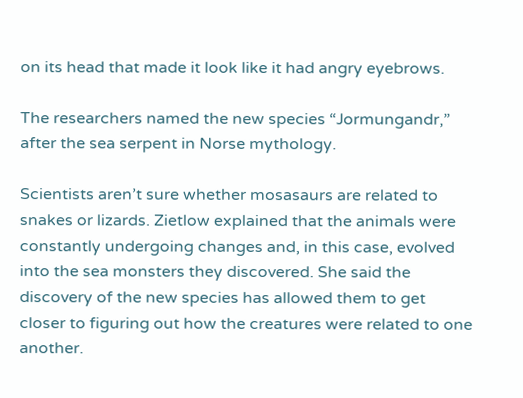on its head that made it look like it had angry eyebrows.

The researchers named the new species “Jormungandr,” after the sea serpent in Norse mythology.

Scientists aren’t sure whether mosasaurs are related to snakes or lizards. Zietlow explained that the animals were constantly undergoing changes and, in this case, evolved into the sea monsters they discovered. She said the discovery of the new species has allowed them to get closer to figuring out how the creatures were related to one another.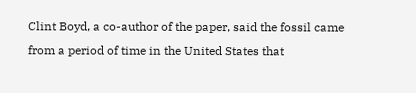Clint Boyd, a co-author of the paper, said the fossil came from a period of time in the United States that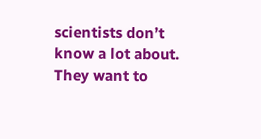scientists don’t know a lot about. They want to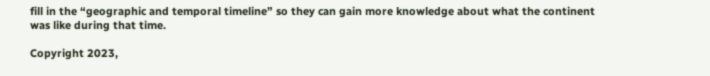fill in the “geographic and temporal timeline” so they can gain more knowledge about what the continent was like during that time.

Copyright 2023,